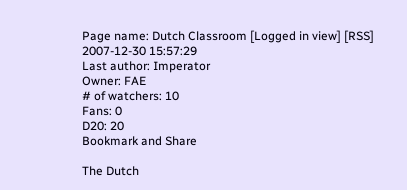Page name: Dutch Classroom [Logged in view] [RSS]
2007-12-30 15:57:29
Last author: Imperator
Owner: FAE
# of watchers: 10
Fans: 0
D20: 20
Bookmark and Share

The Dutch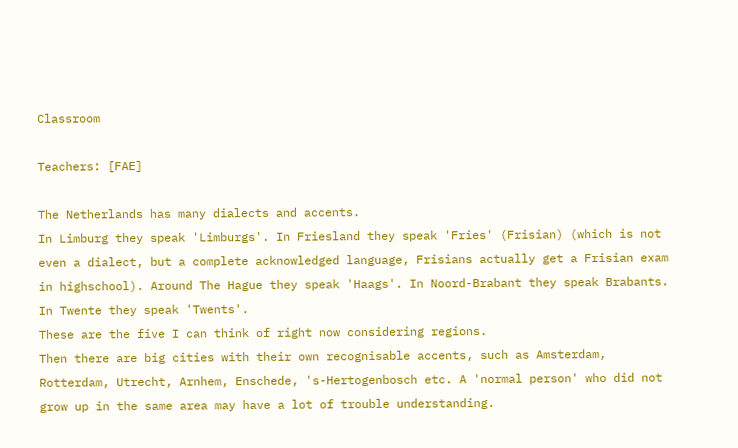Classroom

Teachers: [FAE]

The Netherlands has many dialects and accents.
In Limburg they speak 'Limburgs'. In Friesland they speak 'Fries' (Frisian) (which is not even a dialect, but a complete acknowledged language, Frisians actually get a Frisian exam in highschool). Around The Hague they speak 'Haags'. In Noord-Brabant they speak Brabants. In Twente they speak 'Twents'.
These are the five I can think of right now considering regions.
Then there are big cities with their own recognisable accents, such as Amsterdam, Rotterdam, Utrecht, Arnhem, Enschede, 's-Hertogenbosch etc. A 'normal person' who did not grow up in the same area may have a lot of trouble understanding.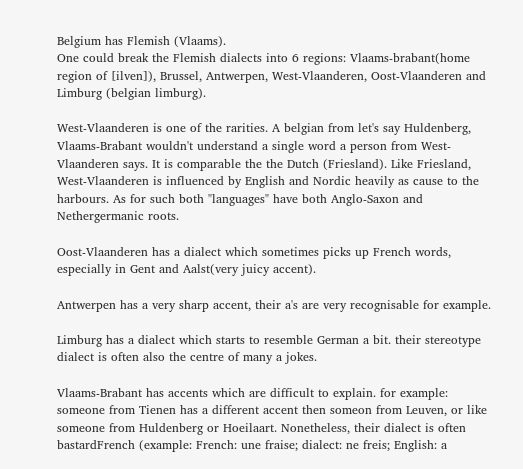Belgium has Flemish (Vlaams).
One could break the Flemish dialects into 6 regions: Vlaams-brabant(home region of [ilven]), Brussel, Antwerpen, West-Vlaanderen, Oost-Vlaanderen and Limburg (belgian limburg).

West-Vlaanderen is one of the rarities. A belgian from let's say Huldenberg, Vlaams-Brabant wouldn't understand a single word a person from West-Vlaanderen says. It is comparable the the Dutch (Friesland). Like Friesland, West-Vlaanderen is influenced by English and Nordic heavily as cause to the harbours. As for such both "languages" have both Anglo-Saxon and Nethergermanic roots.

Oost-Vlaanderen has a dialect which sometimes picks up French words, especially in Gent and Aalst(very juicy accent).

Antwerpen has a very sharp accent, their a's are very recognisable for example.

Limburg has a dialect which starts to resemble German a bit. their stereotype dialect is often also the centre of many a jokes.

Vlaams-Brabant has accents which are difficult to explain. for example: someone from Tienen has a different accent then someon from Leuven, or like someone from Huldenberg or Hoeilaart. Nonetheless, their dialect is often bastardFrench (example: French: une fraise; dialect: ne freis; English: a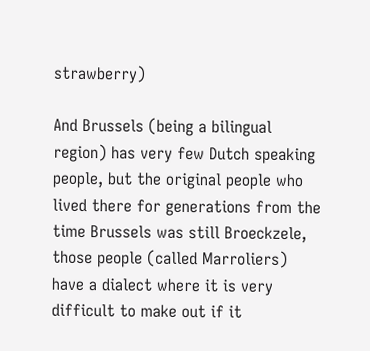strawberry)

And Brussels (being a bilingual region) has very few Dutch speaking people, but the original people who lived there for generations from the time Brussels was still Broeckzele, those people (called Marroliers) have a dialect where it is very difficult to make out if it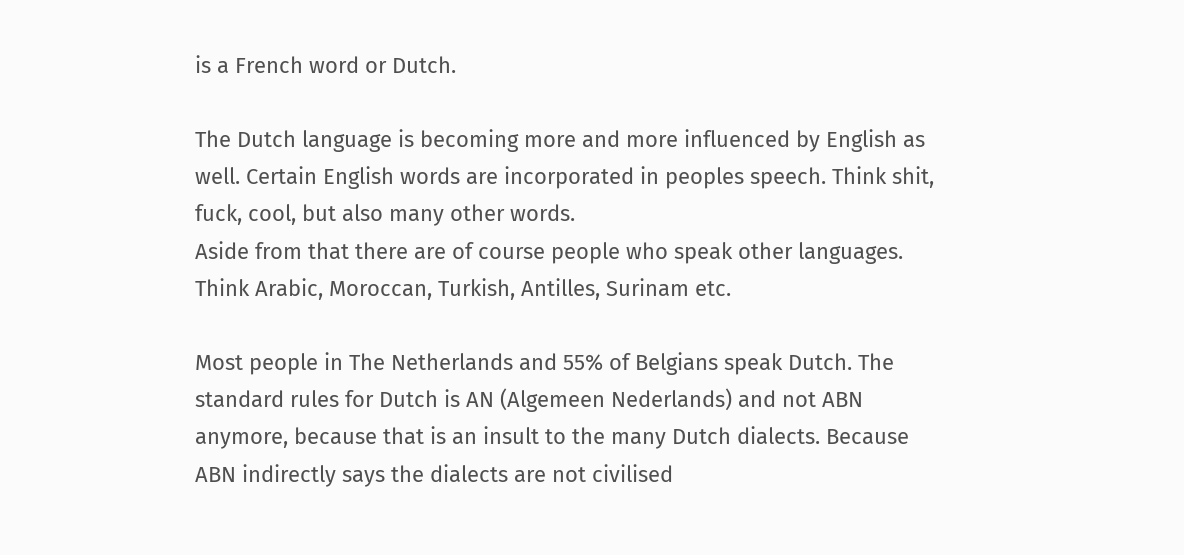is a French word or Dutch.

The Dutch language is becoming more and more influenced by English as well. Certain English words are incorporated in peoples speech. Think shit, fuck, cool, but also many other words.
Aside from that there are of course people who speak other languages. Think Arabic, Moroccan, Turkish, Antilles, Surinam etc.

Most people in The Netherlands and 55% of Belgians speak Dutch. The standard rules for Dutch is AN (Algemeen Nederlands) and not ABN anymore, because that is an insult to the many Dutch dialects. Because ABN indirectly says the dialects are not civilised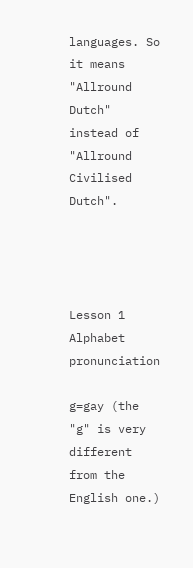languages. So it means "Allround Dutch" instead of "Allround Civilised Dutch".




Lesson 1 Alphabet pronunciation

g=gay (the "g" is very different from the English one.)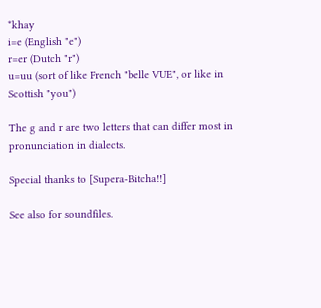*khay
i=e (English "e")
r=er (Dutch "r")
u=uu (sort of like French "belle VUE", or like in Scottish "you")

The g and r are two letters that can differ most in pronunciation in dialects.

Special thanks to [Supera-Bitcha!!]

See also for soundfiles.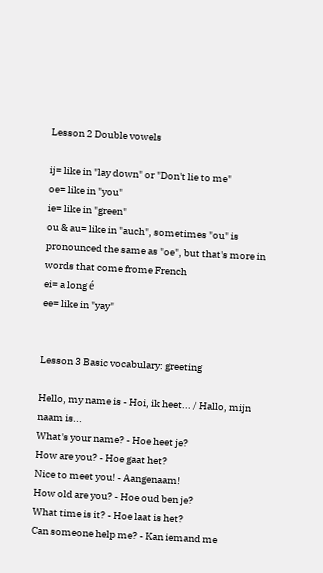Lesson 2 Double vowels

ij= like in "lay down" or "Don't lie to me"
oe= like in "you"
ie= like in "green"
ou & au= like in "auch", sometimes "ou" is pronounced the same as "oe", but that's more in words that come frome French
ei= a long é
ee= like in "yay"


Lesson 3 Basic vocabulary: greeting

Hello, my name is - Hoi, ik heet... / Hallo, mijn naam is...
What's your name? - Hoe heet je?
How are you? - Hoe gaat het?
Nice to meet you! - Aangenaam!
How old are you? - Hoe oud ben je?
What time is it? - Hoe laat is het?
Can someone help me? - Kan iemand me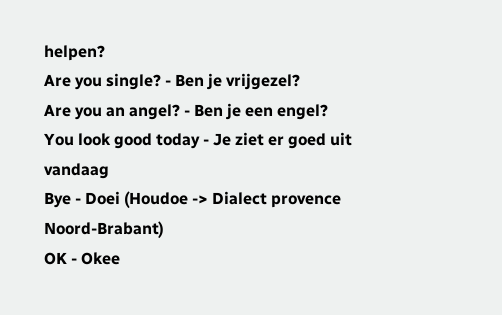helpen?
Are you single? - Ben je vrijgezel?
Are you an angel? - Ben je een engel?
You look good today - Je ziet er goed uit vandaag
Bye - Doei (Houdoe -> Dialect provence Noord-Brabant)
OK - Okee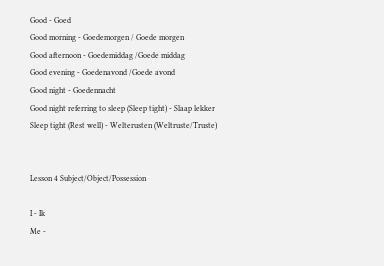Good - Goed
Good morning - Goedemorgen / Goede morgen
Good afternoon - Goedemiddag /Goede middag
Good evening - Goedenavond /Goede avond
Good night - Goedennacht
Good night referring to sleep (Sleep tight) - Slaap lekker
Sleep tight (Rest well) - Welterusten (Weltruste/Truste)


Lesson 4 Subject/Object/Possession

I - Ik
Me -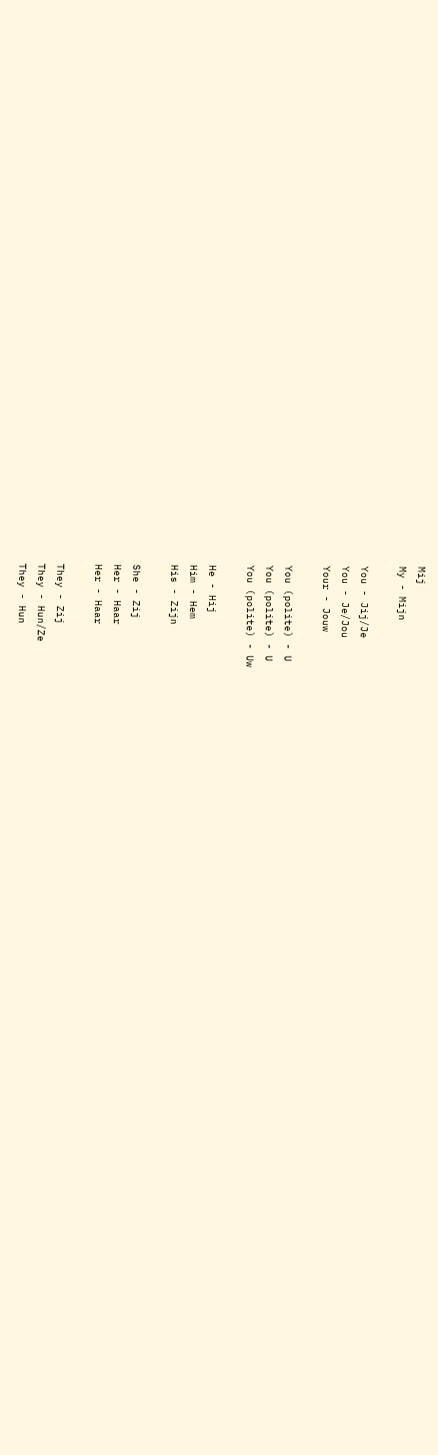Mij
My - Mijn

You - Jij/Je
You - Je/Jou
Your - Jouw

You (polite) - U
You (polite) - U
You (polite) - Uw

He - Hij
Him - Hem
His - Zijn

She - Zij
Her - Haar
Her - Haar

They - Zij
They - Hun/Ze
They - Hun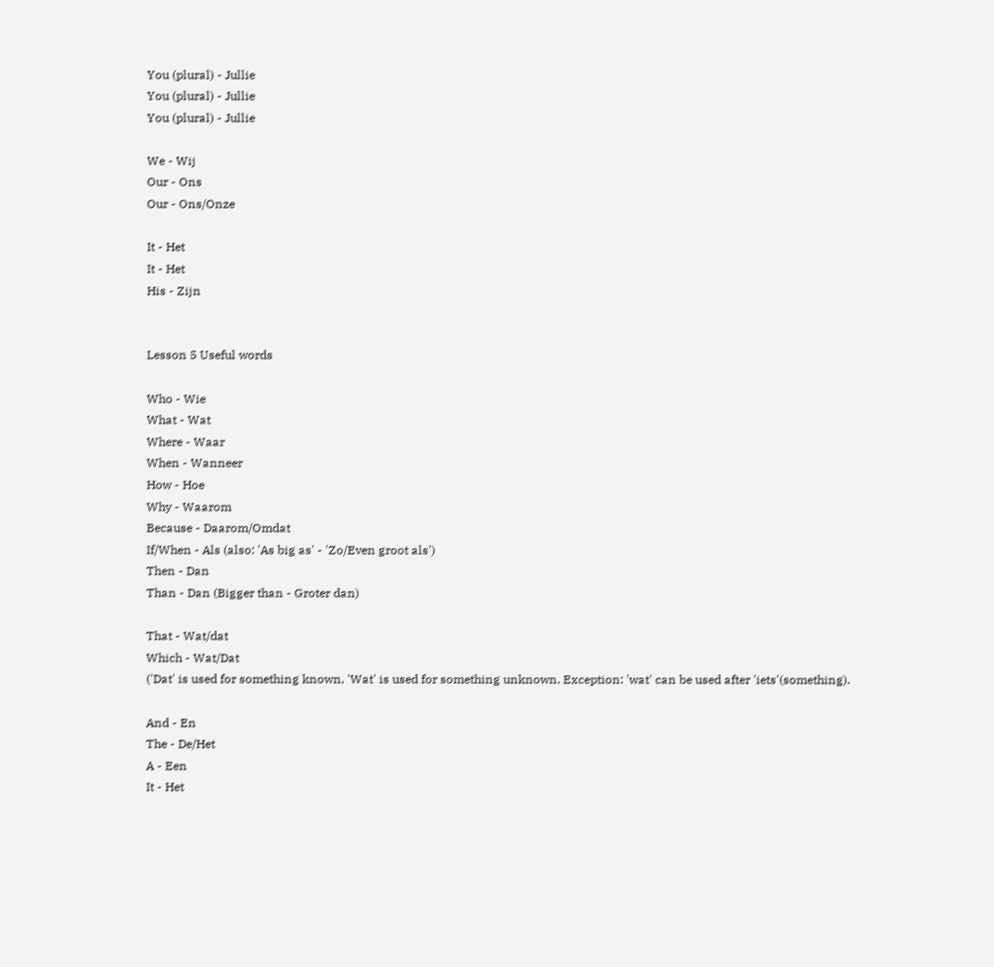You (plural) - Jullie
You (plural) - Jullie
You (plural) - Jullie

We - Wij
Our - Ons
Our - Ons/Onze

It - Het
It - Het
His - Zijn


Lesson 5 Useful words

Who - Wie
What - Wat
Where - Waar
When - Wanneer
How - Hoe
Why - Waarom
Because - Daarom/Omdat
If/When - Als (also: 'As big as' - 'Zo/Even groot als')
Then - Dan
Than - Dan (Bigger than - Groter dan)

That - Wat/dat
Which - Wat/Dat
('Dat' is used for something known, 'Wat' is used for something unknown. Exception: 'wat' can be used after 'iets'(something).

And - En
The - De/Het
A - Een
It - Het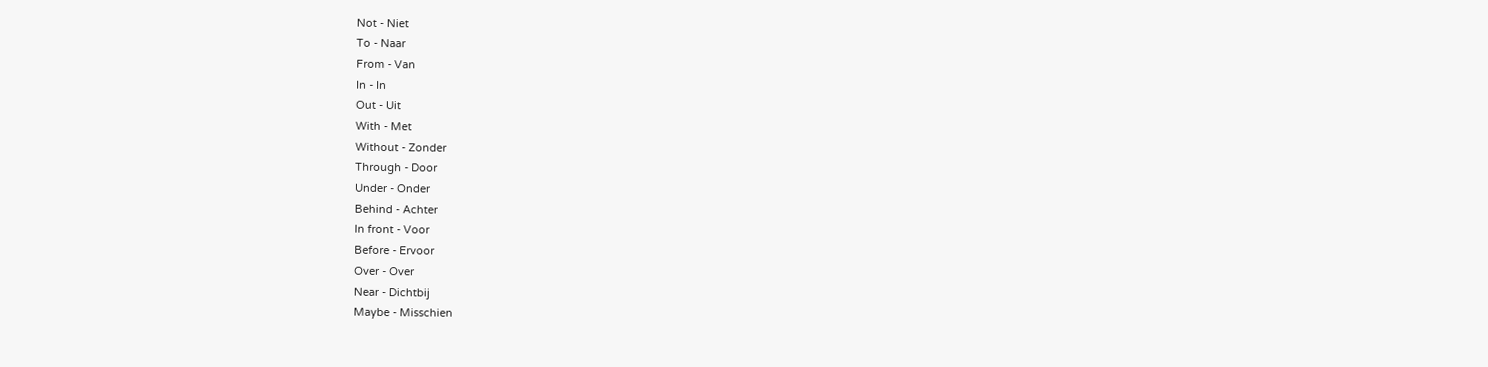Not - Niet
To - Naar
From - Van
In - In
Out - Uit
With - Met
Without - Zonder
Through - Door
Under - Onder
Behind - Achter
In front - Voor
Before - Ervoor
Over - Over
Near - Dichtbij
Maybe - Misschien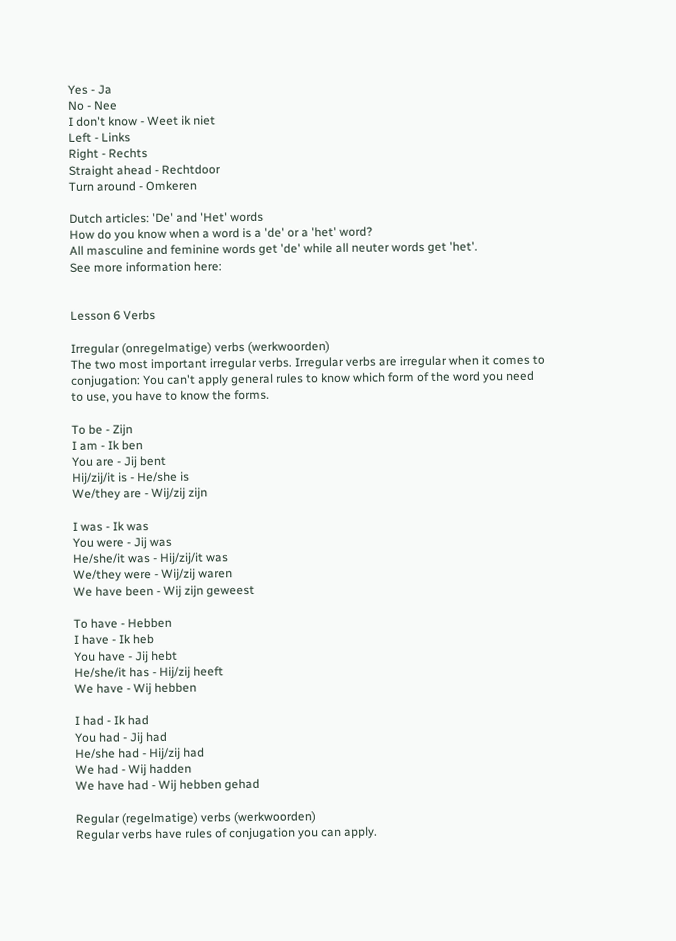Yes - Ja
No - Nee
I don't know - Weet ik niet
Left - Links
Right - Rechts
Straight ahead - Rechtdoor
Turn around - Omkeren

Dutch articles: 'De' and 'Het' words
How do you know when a word is a 'de' or a 'het' word?
All masculine and feminine words get 'de' while all neuter words get 'het'.
See more information here:


Lesson 6 Verbs

Irregular (onregelmatige) verbs (werkwoorden)
The two most important irregular verbs. Irregular verbs are irregular when it comes to conjugation: You can't apply general rules to know which form of the word you need to use, you have to know the forms.

To be - Zijn
I am - Ik ben
You are - Jij bent
Hij/zij/it is - He/she is
We/they are - Wij/zij zijn

I was - Ik was
You were - Jij was
He/she/it was - Hij/zij/it was
We/they were - Wij/zij waren
We have been - Wij zijn geweest

To have - Hebben
I have - Ik heb
You have - Jij hebt
He/she/it has - Hij/zij heeft
We have - Wij hebben

I had - Ik had
You had - Jij had
He/she had - Hij/zij had
We had - Wij hadden
We have had - Wij hebben gehad

Regular (regelmatige) verbs (werkwoorden)
Regular verbs have rules of conjugation you can apply.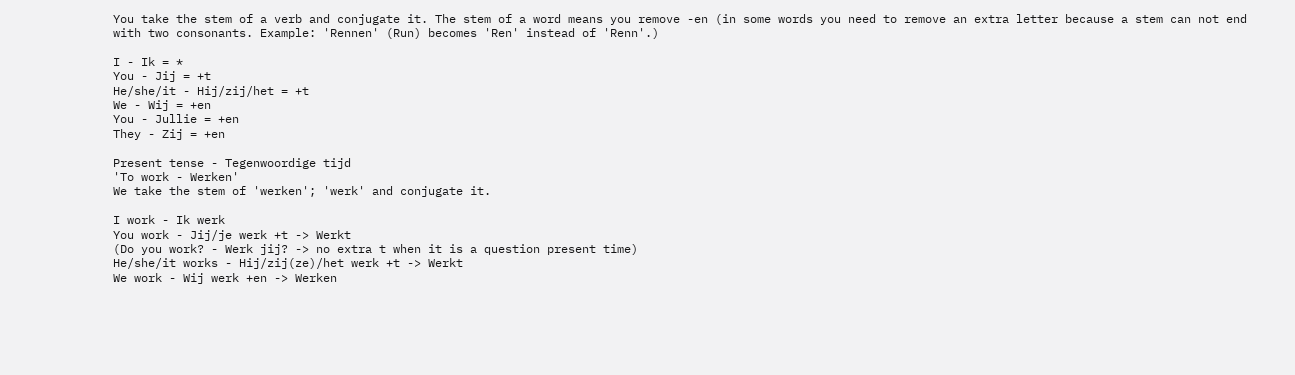You take the stem of a verb and conjugate it. The stem of a word means you remove -en (in some words you need to remove an extra letter because a stem can not end with two consonants. Example: 'Rennen' (Run) becomes 'Ren' instead of 'Renn'.)

I - Ik = *
You - Jij = +t
He/she/it - Hij/zij/het = +t
We - Wij = +en
You - Jullie = +en
They - Zij = +en

Present tense - Tegenwoordige tijd
'To work - Werken'
We take the stem of 'werken'; 'werk' and conjugate it.

I work - Ik werk
You work - Jij/je werk +t -> Werkt
(Do you work? - Werk jij? -> no extra t when it is a question present time)
He/she/it works - Hij/zij(ze)/het werk +t -> Werkt
We work - Wij werk +en -> Werken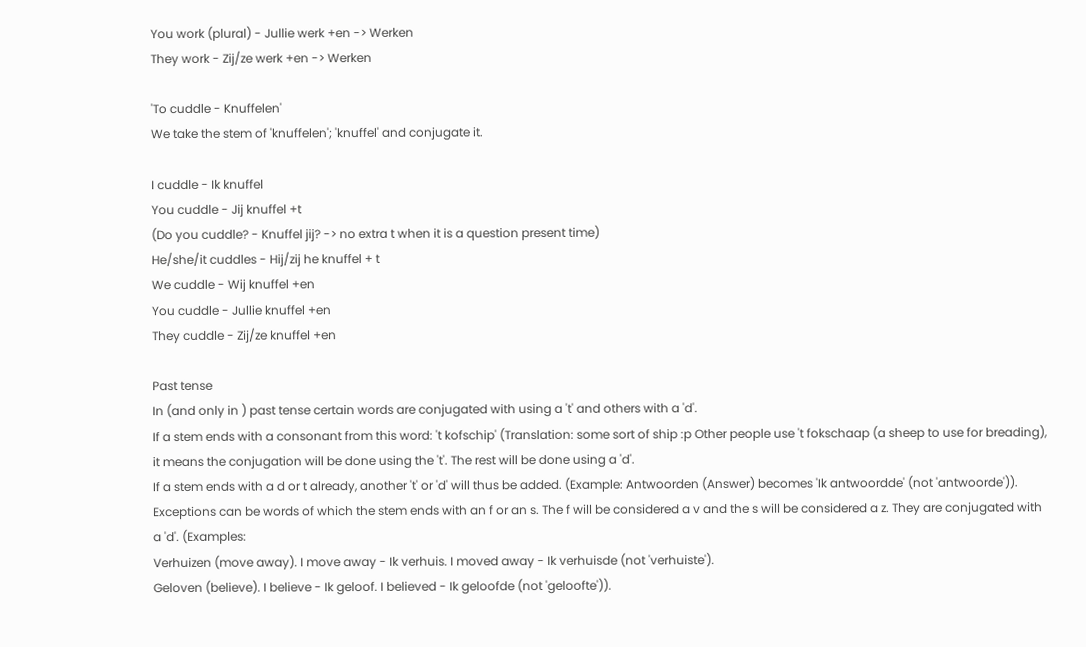You work (plural) - Jullie werk +en -> Werken
They work - Zij/ze werk +en -> Werken

'To cuddle - Knuffelen'
We take the stem of 'knuffelen'; 'knuffel' and conjugate it.

I cuddle - Ik knuffel
You cuddle - Jij knuffel +t
(Do you cuddle? - Knuffel jij? -> no extra t when it is a question present time)
He/she/it cuddles - Hij/zij he knuffel + t
We cuddle - Wij knuffel +en
You cuddle - Jullie knuffel +en
They cuddle - Zij/ze knuffel +en

Past tense
In (and only in ) past tense certain words are conjugated with using a 't' and others with a 'd'.
If a stem ends with a consonant from this word: 't kofschip' (Translation: some sort of ship :p Other people use 't fokschaap (a sheep to use for breading), it means the conjugation will be done using the 't'. The rest will be done using a 'd'.
If a stem ends with a d or t already, another 't' or 'd' will thus be added. (Example: Antwoorden (Answer) becomes 'Ik antwoordde' (not 'antwoorde')).
Exceptions can be words of which the stem ends with an f or an s. The f will be considered a v and the s will be considered a z. They are conjugated with a 'd'. (Examples:
Verhuizen (move away). I move away - Ik verhuis. I moved away - Ik verhuisde (not 'verhuiste').
Geloven (believe). I believe - Ik geloof. I believed - Ik geloofde (not 'geloofte')).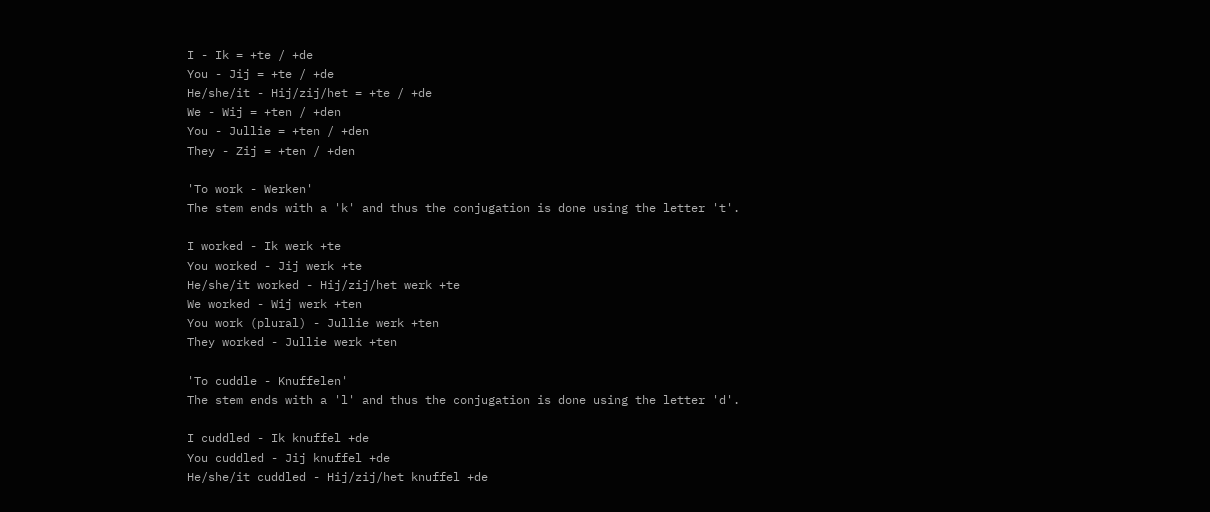I - Ik = +te / +de
You - Jij = +te / +de
He/she/it - Hij/zij/het = +te / +de
We - Wij = +ten / +den
You - Jullie = +ten / +den
They - Zij = +ten / +den

'To work - Werken'
The stem ends with a 'k' and thus the conjugation is done using the letter 't'.

I worked - Ik werk +te
You worked - Jij werk +te
He/she/it worked - Hij/zij/het werk +te
We worked - Wij werk +ten
You work (plural) - Jullie werk +ten
They worked - Jullie werk +ten

'To cuddle - Knuffelen'
The stem ends with a 'l' and thus the conjugation is done using the letter 'd'.

I cuddled - Ik knuffel +de
You cuddled - Jij knuffel +de
He/she/it cuddled - Hij/zij/het knuffel +de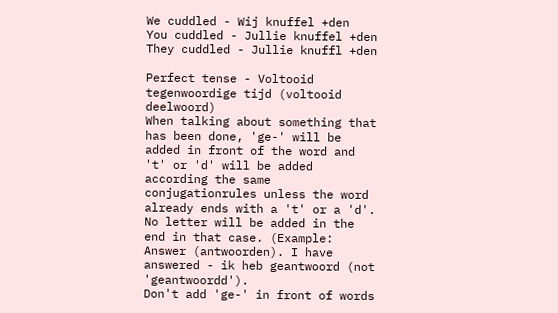We cuddled - Wij knuffel +den
You cuddled - Jullie knuffel +den
They cuddled - Jullie knuffl +den

Perfect tense - Voltooid tegenwoordige tijd (voltooid deelwoord)
When talking about something that has been done, 'ge-' will be added in front of the word and 't' or 'd' will be added according the same conjugationrules unless the word already ends with a 't' or a 'd'. No letter will be added in the end in that case. (Example: Answer (antwoorden). I have answered - ik heb geantwoord (not 'geantwoordd').
Don't add 'ge-' in front of words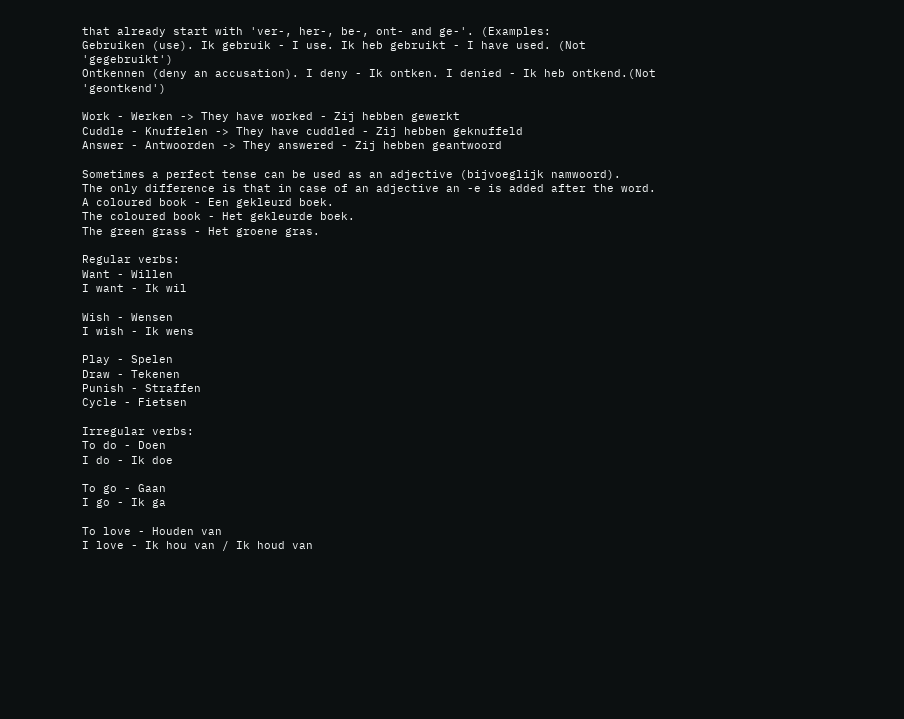that already start with 'ver-, her-, be-, ont- and ge-'. (Examples:
Gebruiken (use). Ik gebruik - I use. Ik heb gebruikt - I have used. (Not 'gegebruikt')
Ontkennen (deny an accusation). I deny - Ik ontken. I denied - Ik heb ontkend.(Not 'geontkend')

Work - Werken -> They have worked - Zij hebben gewerkt
Cuddle - Knuffelen -> They have cuddled - Zij hebben geknuffeld
Answer - Antwoorden -> They answered - Zij hebben geantwoord

Sometimes a perfect tense can be used as an adjective (bijvoeglijk namwoord).
The only difference is that in case of an adjective an -e is added after the word.
A coloured book - Een gekleurd boek.
The coloured book - Het gekleurde boek.
The green grass - Het groene gras.

Regular verbs:
Want - Willen
I want - Ik wil

Wish - Wensen
I wish - Ik wens

Play - Spelen
Draw - Tekenen
Punish - Straffen
Cycle - Fietsen

Irregular verbs:
To do - Doen
I do - Ik doe

To go - Gaan
I go - Ik ga

To love - Houden van
I love - Ik hou van / Ik houd van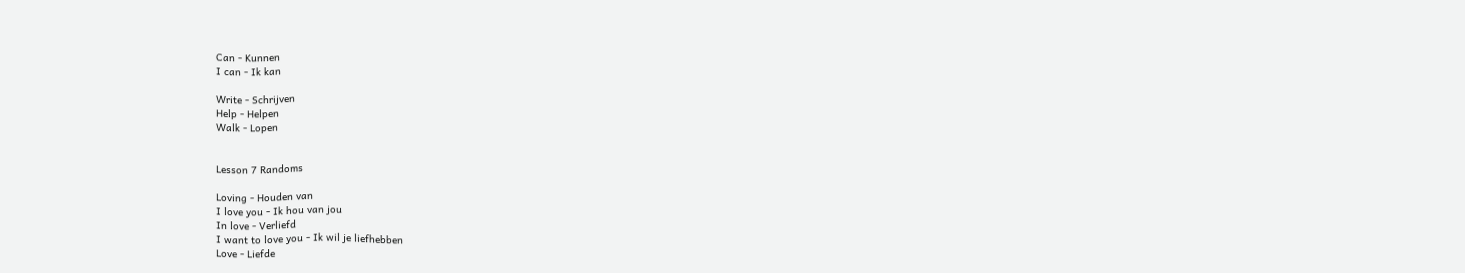Can - Kunnen
I can - Ik kan

Write - Schrijven
Help - Helpen
Walk - Lopen


Lesson 7 Randoms

Loving - Houden van
I love you - Ik hou van jou
In love - Verliefd
I want to love you - Ik wil je liefhebben
Love - Liefde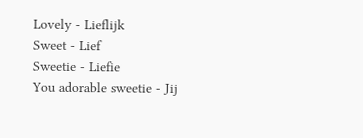Lovely - Lieflijk
Sweet - Lief
Sweetie - Liefie
You adorable sweetie - Jij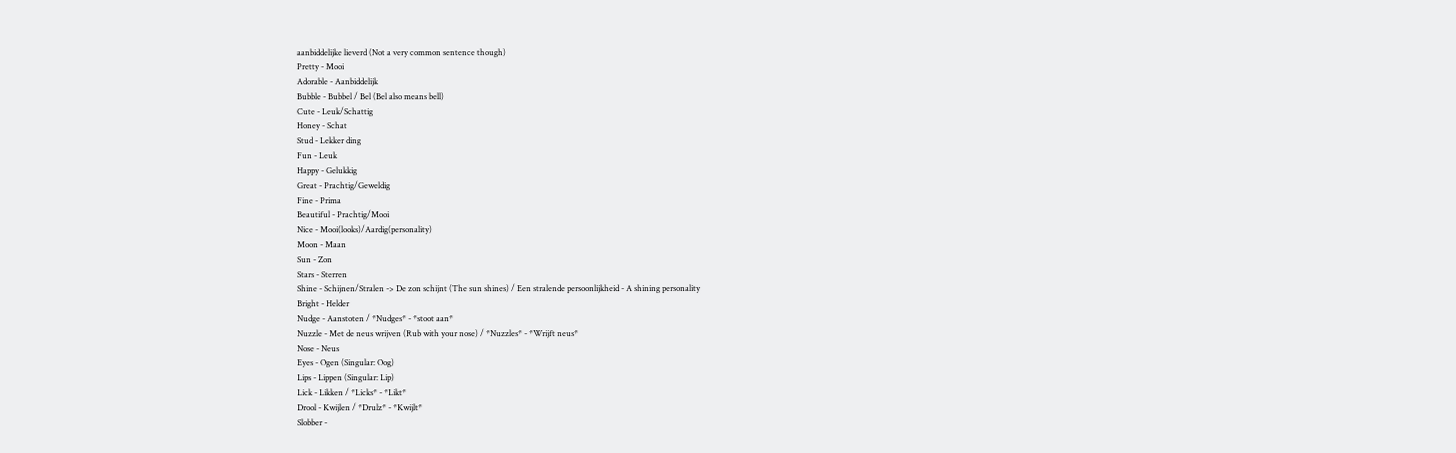aanbiddelijke lieverd (Not a very common sentence though)
Pretty - Mooi
Adorable - Aanbiddelijk
Bubble - Bubbel / Bel (Bel also means bell)
Cute - Leuk/Schattig
Honey - Schat
Stud - Lekker ding
Fun - Leuk
Happy - Gelukkig
Great - Prachtig/Geweldig
Fine - Prima
Beautiful - Prachtig/Mooi
Nice - Mooi(looks)/Aardig(personality)
Moon - Maan
Sun - Zon
Stars - Sterren
Shine - Schijnen/Stralen -> De zon schijnt (The sun shines) / Een stralende persoonlijkheid - A shining personality
Bright - Helder
Nudge - Aanstoten / *Nudges* - *stoot aan*
Nuzzle - Met de neus wrijven (Rub with your nose) / *Nuzzles* - *Wrijft neus*
Nose - Neus
Eyes - Ogen (Singular: Oog)
Lips - Lippen (Singular: Lip)
Lick - Likken / *Licks* - *Likt*
Drool - Kwijlen / *Drulz* - *Kwijlt*
Slobber -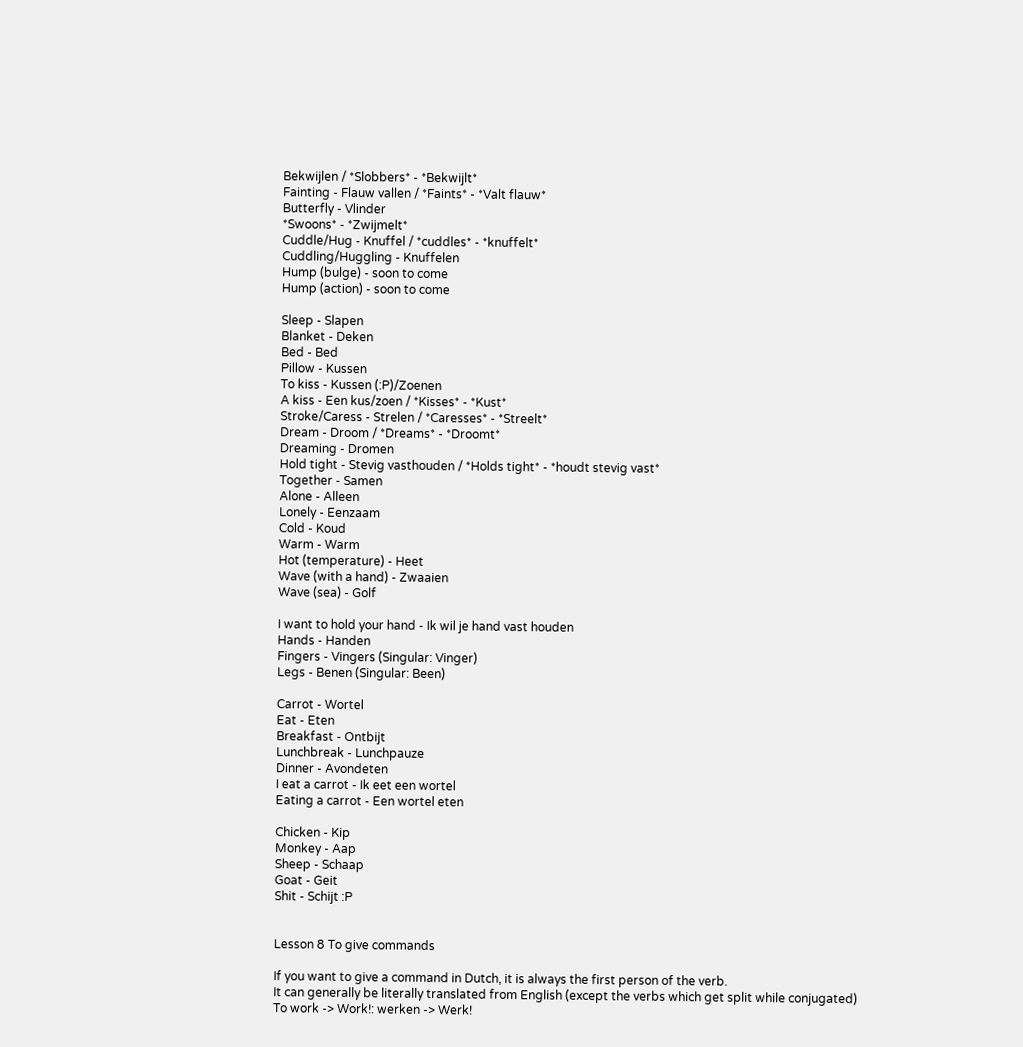Bekwijlen / *Slobbers* - *Bekwijlt*
Fainting - Flauw vallen / *Faints* - *Valt flauw*
Butterfly - Vlinder
*Swoons* - *Zwijmelt*
Cuddle/Hug - Knuffel / *cuddles* - *knuffelt*
Cuddling/Huggling - Knuffelen
Hump (bulge) - soon to come
Hump (action) - soon to come

Sleep - Slapen
Blanket - Deken
Bed - Bed
Pillow - Kussen
To kiss - Kussen (:P)/Zoenen
A kiss - Een kus/zoen / *Kisses* - *Kust*
Stroke/Caress - Strelen / *Caresses* - *Streelt*
Dream - Droom / *Dreams* - *Droomt*
Dreaming - Dromen
Hold tight - Stevig vasthouden / *Holds tight* - *houdt stevig vast*
Together - Samen
Alone - Alleen
Lonely - Eenzaam
Cold - Koud
Warm - Warm
Hot (temperature) - Heet
Wave (with a hand) - Zwaaien
Wave (sea) - Golf

I want to hold your hand - Ik wil je hand vast houden
Hands - Handen
Fingers - Vingers (Singular: Vinger)
Legs - Benen (Singular: Been)

Carrot - Wortel
Eat - Eten
Breakfast - Ontbijt
Lunchbreak - Lunchpauze
Dinner - Avondeten
I eat a carrot - Ik eet een wortel
Eating a carrot - Een wortel eten

Chicken - Kip
Monkey - Aap
Sheep - Schaap
Goat - Geit
Shit - Schijt :P


Lesson 8 To give commands

If you want to give a command in Dutch, it is always the first person of the verb.
It can generally be literally translated from English (except the verbs which get split while conjugated)
To work -> Work!: werken -> Werk!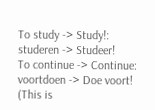To study -> Study!: studeren -> Studeer!
To continue -> Continue: voortdoen -> Doe voort! (This is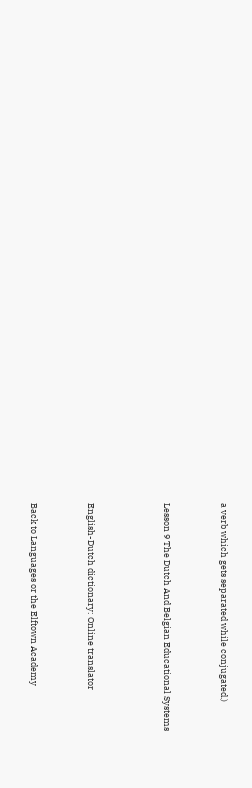a verb which gets separated while conjugated.)


Lesson 9 The Dutch And Belgian Educational Systems



English-Dutch dictionary: Online translator


Back to Languages or the Elftown Academy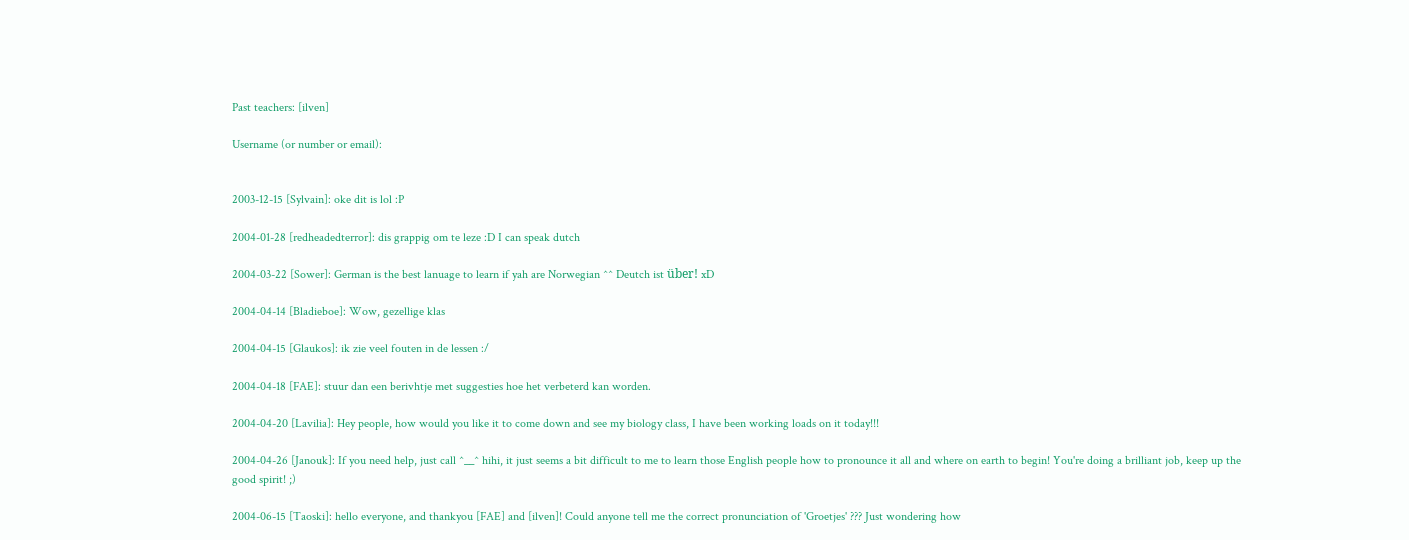Past teachers: [ilven]

Username (or number or email):


2003-12-15 [Sylvain]: oke dit is lol :P

2004-01-28 [redheadedterror]: dis grappig om te leze :D I can speak dutch

2004-03-22 [Sower]: German is the best lanuage to learn if yah are Norwegian ^^ Deutch ist über! xD

2004-04-14 [Bladieboe]: Wow, gezellige klas

2004-04-15 [Glaukos]: ik zie veel fouten in de lessen :/

2004-04-18 [FAE]: stuur dan een berivhtje met suggesties hoe het verbeterd kan worden.

2004-04-20 [Lavilia]: Hey people, how would you like it to come down and see my biology class, I have been working loads on it today!!!

2004-04-26 [Janouk]: If you need help, just call ^__^ hihi, it just seems a bit difficult to me to learn those English people how to pronounce it all and where on earth to begin! You're doing a brilliant job, keep up the good spirit! ;)

2004-06-15 [Taoski]: hello everyone, and thankyou [FAE] and [ilven]! Could anyone tell me the correct pronunciation of 'Groetjes' ??? Just wondering how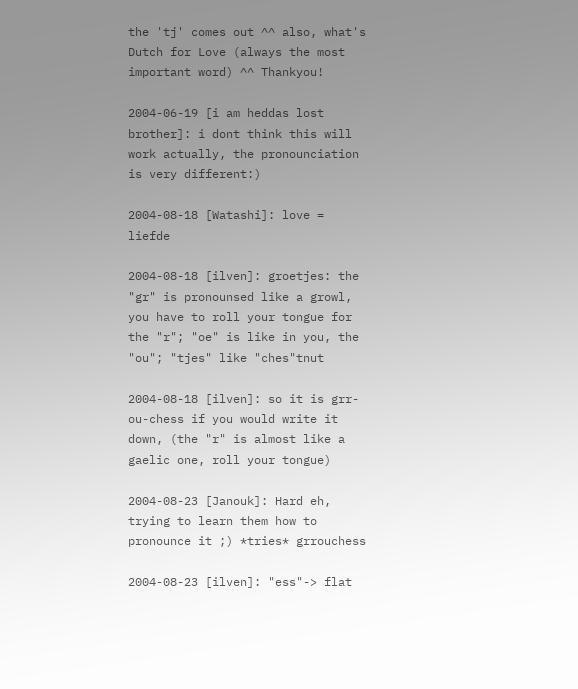the 'tj' comes out ^^ also, what's Dutch for Love (always the most important word) ^^ Thankyou!

2004-06-19 [i am heddas lost brother]: i dont think this will work actually, the pronounciation is very different:)

2004-08-18 [Watashi]: love = liefde

2004-08-18 [ilven]: groetjes: the "gr" is pronounsed like a growl, you have to roll your tongue for the "r"; "oe" is like in you, the "ou"; "tjes" like "ches"tnut

2004-08-18 [ilven]: so it is grr-ou-chess if you would write it down, (the "r" is almost like a gaelic one, roll your tongue)

2004-08-23 [Janouk]: Hard eh, trying to learn them how to pronounce it ;) *tries* grrouchess

2004-08-23 [ilven]: "ess"-> flat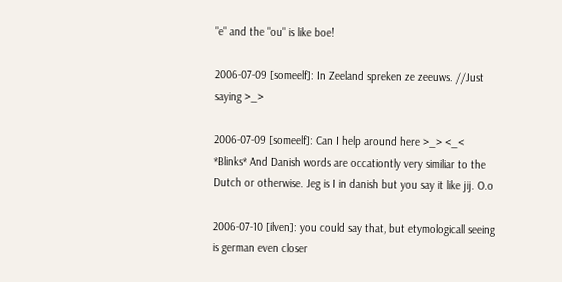"e" and the "ou" is like boe!

2006-07-09 [someelf]: In Zeeland spreken ze zeeuws. //Just saying >_>

2006-07-09 [someelf]: Can I help around here >_> <_< *Blinks* And Danish words are occationtly very similiar to the Dutch or otherwise. Jeg is I in danish but you say it like jij. O.o

2006-07-10 [ilven]: you could say that, but etymologicall seeing is german even closer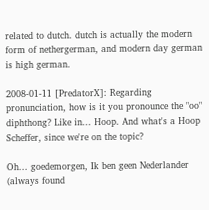related to dutch. dutch is actually the modern form of nethergerman, and modern day german is high german.

2008-01-11 [PredatorX]: Regarding pronunciation, how is it you pronounce the "oo" diphthong? Like in... Hoop. And what's a Hoop Scheffer, since we're on the topic?

Oh... goedemorgen, Ik ben geen Nederlander (always found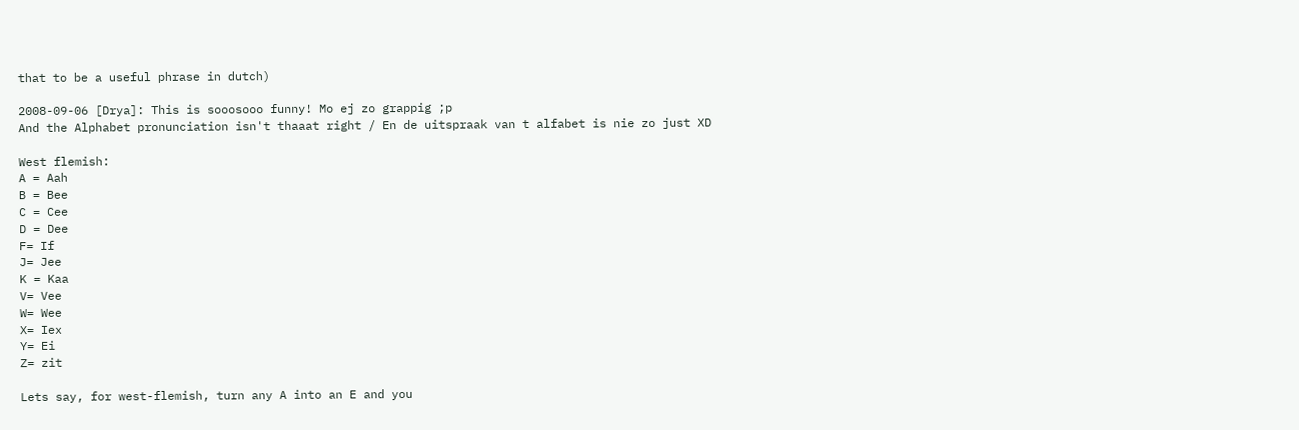that to be a useful phrase in dutch)

2008-09-06 [Drya]: This is sooosooo funny! Mo ej zo grappig ;p
And the Alphabet pronunciation isn't thaaat right / En de uitspraak van t alfabet is nie zo just XD

West flemish:
A = Aah
B = Bee
C = Cee
D = Dee
F= If
J= Jee
K = Kaa
V= Vee
W= Wee
X= Iex
Y= Ei
Z= zit

Lets say, for west-flemish, turn any A into an E and you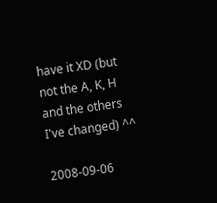have it XD (but not the A, K, H and the others I've changed) ^^

2008-09-06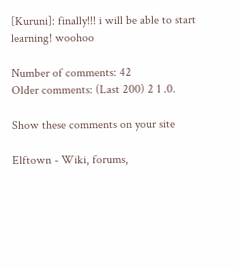[Kuruni]: finally!!! i will be able to start learning! woohoo

Number of comments: 42
Older comments: (Last 200) 2 1 .0.

Show these comments on your site

Elftown - Wiki, forums,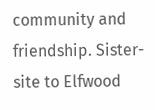community and friendship. Sister-site to Elfwood